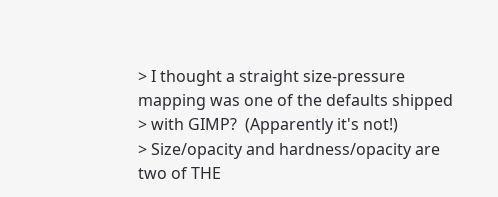> I thought a straight size-pressure mapping was one of the defaults shipped
> with GIMP?  (Apparently it's not!)
> Size/opacity and hardness/opacity are two of THE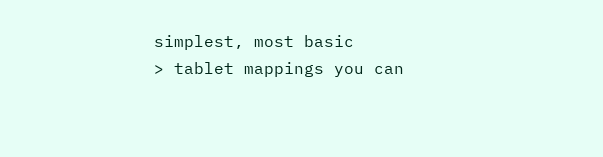simplest, most basic
> tablet mappings you can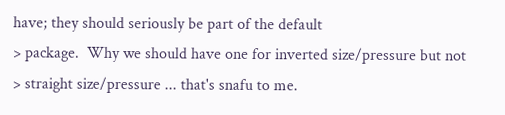have; they should seriously be part of the default
> package.  Why we should have one for inverted size/pressure but not
> straight size/pressure ... that's snafu to me.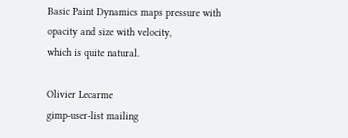Basic Paint Dynamics maps pressure with opacity and size with velocity,
which is quite natural.

Olivier Lecarme
gimp-user-list mailing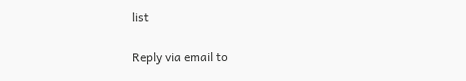list

Reply via email to